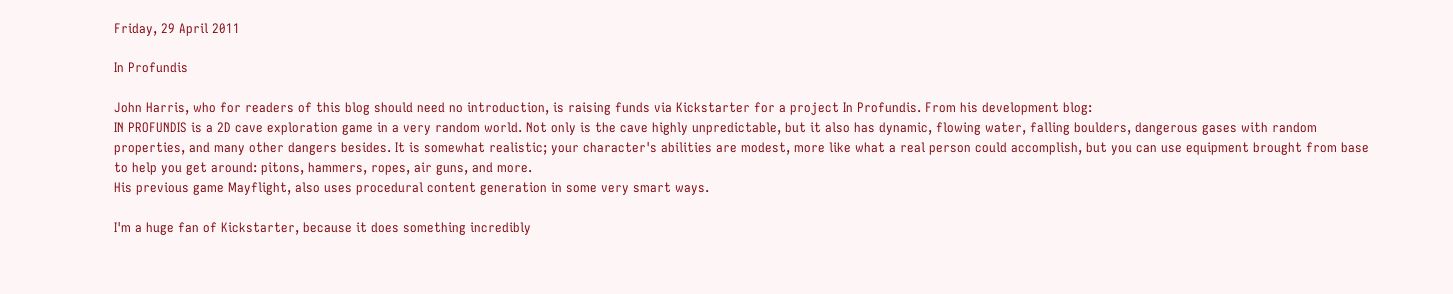Friday, 29 April 2011

In Profundis

John Harris, who for readers of this blog should need no introduction, is raising funds via Kickstarter for a project In Profundis. From his development blog:
IN PROFUNDIS is a 2D cave exploration game in a very random world. Not only is the cave highly unpredictable, but it also has dynamic, flowing water, falling boulders, dangerous gases with random properties, and many other dangers besides. It is somewhat realistic; your character's abilities are modest, more like what a real person could accomplish, but you can use equipment brought from base to help you get around: pitons, hammers, ropes, air guns, and more.
His previous game Mayflight, also uses procedural content generation in some very smart ways.

I'm a huge fan of Kickstarter, because it does something incredibly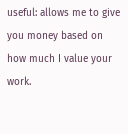useful: allows me to give you money based on how much I value your work.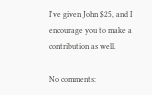I've given John $25, and I encourage you to make a contribution as well.

No comments: